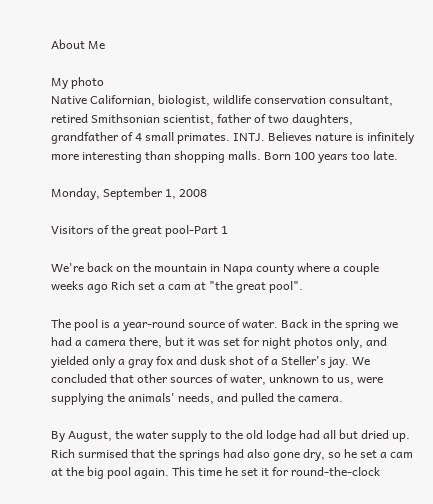About Me

My photo
Native Californian, biologist, wildlife conservation consultant, retired Smithsonian scientist, father of two daughters, grandfather of 4 small primates. INTJ. Believes nature is infinitely more interesting than shopping malls. Born 100 years too late.

Monday, September 1, 2008

Visitors of the great pool-Part 1

We're back on the mountain in Napa county where a couple weeks ago Rich set a cam at "the great pool".

The pool is a year-round source of water. Back in the spring we had a camera there, but it was set for night photos only, and yielded only a gray fox and dusk shot of a Steller's jay. We concluded that other sources of water, unknown to us, were supplying the animals' needs, and pulled the camera.

By August, the water supply to the old lodge had all but dried up. Rich surmised that the springs had also gone dry, so he set a cam at the big pool again. This time he set it for round-the-clock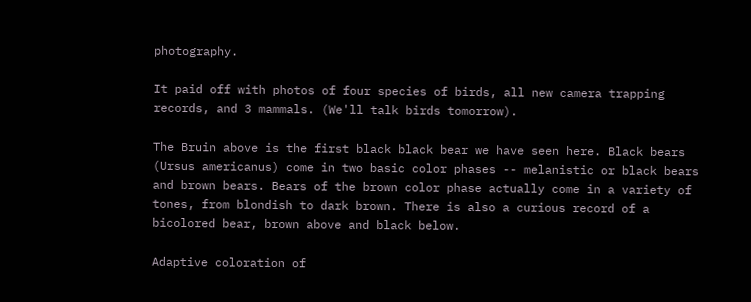photography.

It paid off with photos of four species of birds, all new camera trapping records, and 3 mammals. (We'll talk birds tomorrow).

The Bruin above is the first black black bear we have seen here. Black bears (Ursus americanus) come in two basic color phases -- melanistic or black bears and brown bears. Bears of the brown color phase actually come in a variety of tones, from blondish to dark brown. There is also a curious record of a bicolored bear, brown above and black below.

Adaptive coloration of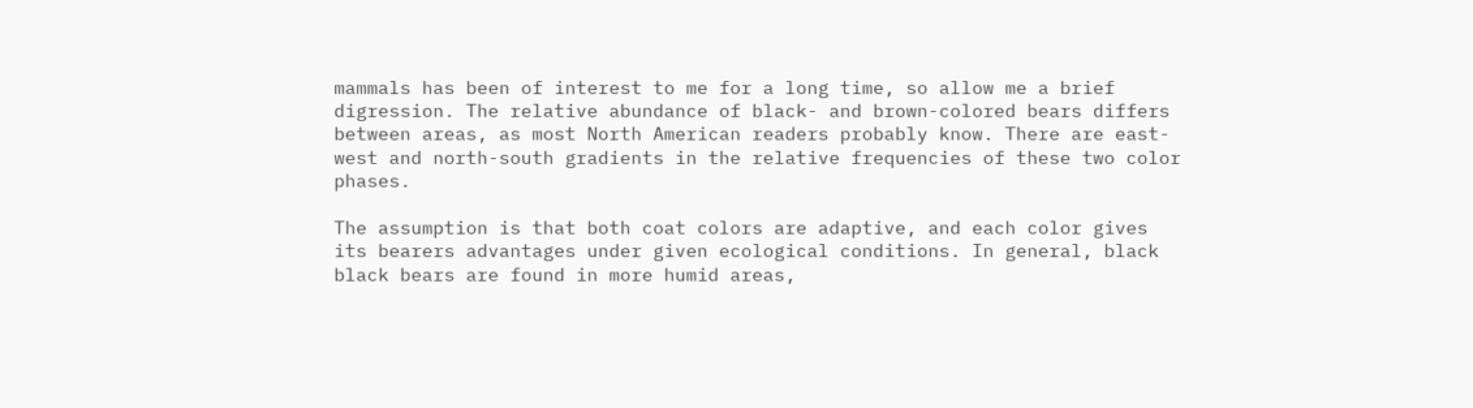mammals has been of interest to me for a long time, so allow me a brief digression. The relative abundance of black- and brown-colored bears differs between areas, as most North American readers probably know. There are east-west and north-south gradients in the relative frequencies of these two color phases.

The assumption is that both coat colors are adaptive, and each color gives its bearers advantages under given ecological conditions. In general, black black bears are found in more humid areas,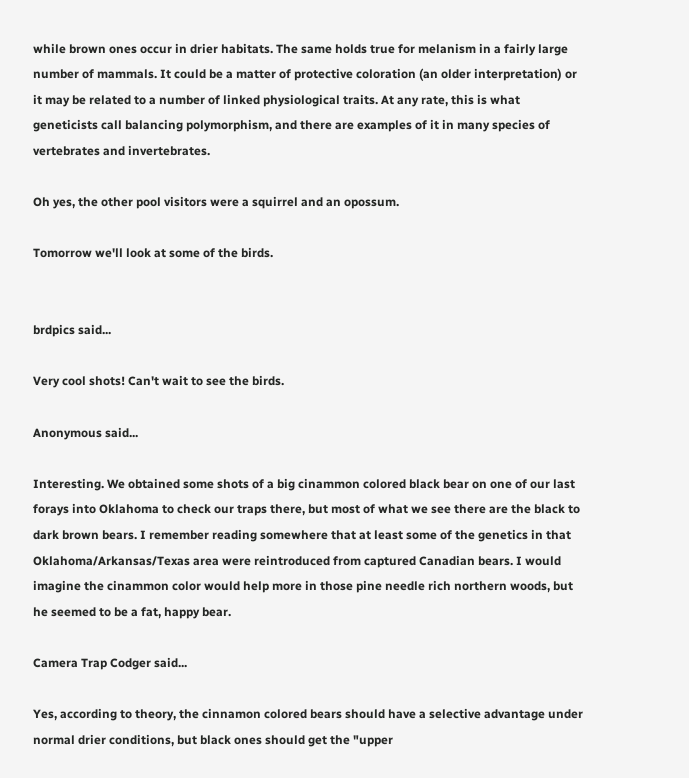while brown ones occur in drier habitats. The same holds true for melanism in a fairly large number of mammals. It could be a matter of protective coloration (an older interpretation) or it may be related to a number of linked physiological traits. At any rate, this is what geneticists call balancing polymorphism, and there are examples of it in many species of vertebrates and invertebrates.

Oh yes, the other pool visitors were a squirrel and an opossum.

Tomorrow we'll look at some of the birds.


brdpics said...

Very cool shots! Can't wait to see the birds.

Anonymous said...

Interesting. We obtained some shots of a big cinammon colored black bear on one of our last forays into Oklahoma to check our traps there, but most of what we see there are the black to dark brown bears. I remember reading somewhere that at least some of the genetics in that Oklahoma/Arkansas/Texas area were reintroduced from captured Canadian bears. I would imagine the cinammon color would help more in those pine needle rich northern woods, but he seemed to be a fat, happy bear.

Camera Trap Codger said...

Yes, according to theory, the cinnamon colored bears should have a selective advantage under normal drier conditions, but black ones should get the "upper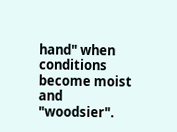hand" when conditions become moist and "woodsier".